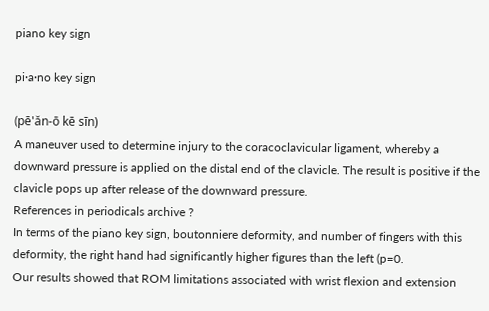piano key sign

pi·a·no key sign

(pē'ăn-ō kē sīn)
A maneuver used to determine injury to the coracoclavicular ligament, whereby a downward pressure is applied on the distal end of the clavicle. The result is positive if the clavicle pops up after release of the downward pressure.
References in periodicals archive ?
In terms of the piano key sign, boutonniere deformity, and number of fingers with this deformity, the right hand had significantly higher figures than the left (p=0.
Our results showed that ROM limitations associated with wrist flexion and extension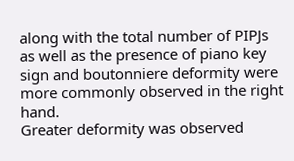along with the total number of PIPJs as well as the presence of piano key sign and boutonniere deformity were more commonly observed in the right hand.
Greater deformity was observed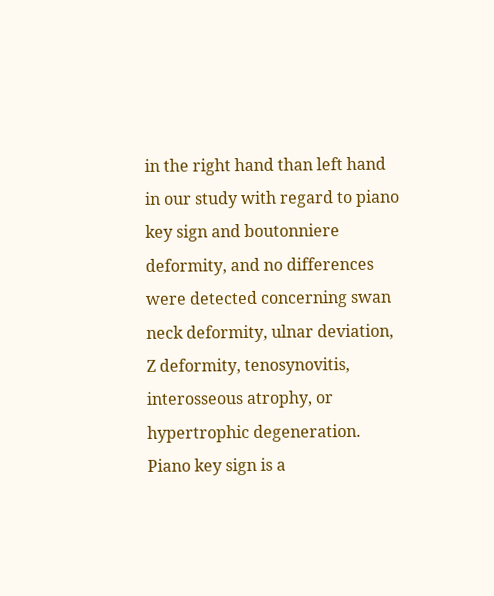in the right hand than left hand in our study with regard to piano key sign and boutonniere deformity, and no differences were detected concerning swan neck deformity, ulnar deviation, Z deformity, tenosynovitis, interosseous atrophy, or hypertrophic degeneration.
Piano key sign is a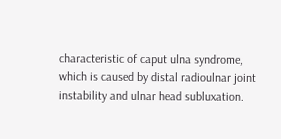characteristic of caput ulna syndrome, which is caused by distal radioulnar joint instability and ulnar head subluxation.